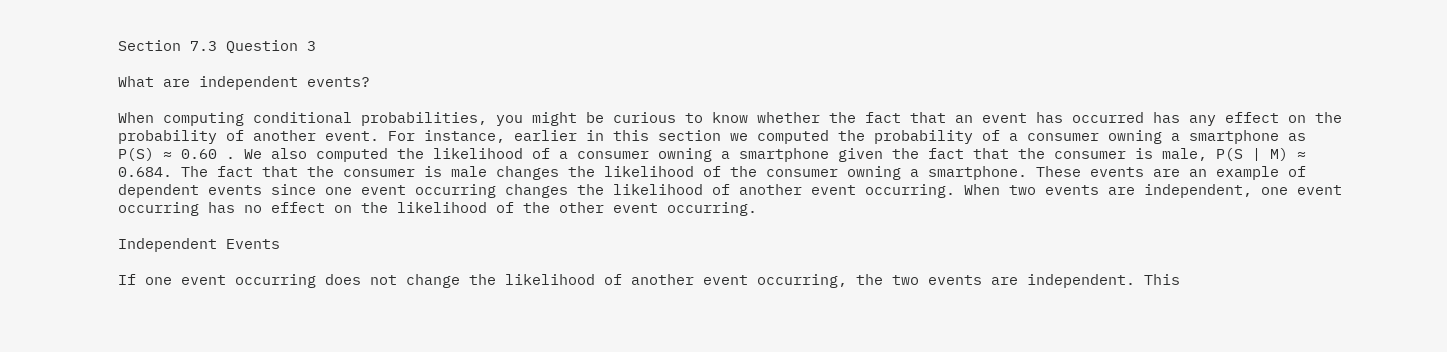Section 7.3 Question 3

What are independent events?

When computing conditional probabilities, you might be curious to know whether the fact that an event has occurred has any effect on the probability of another event. For instance, earlier in this section we computed the probability of a consumer owning a smartphone as P(S) ≈ 0.60 . We also computed the likelihood of a consumer owning a smartphone given the fact that the consumer is male, P(S | M) ≈ 0.684. The fact that the consumer is male changes the likelihood of the consumer owning a smartphone. These events are an example of dependent events since one event occurring changes the likelihood of another event occurring. When two events are independent, one event occurring has no effect on the likelihood of the other event occurring.

Independent Events

If one event occurring does not change the likelihood of another event occurring, the two events are independent. This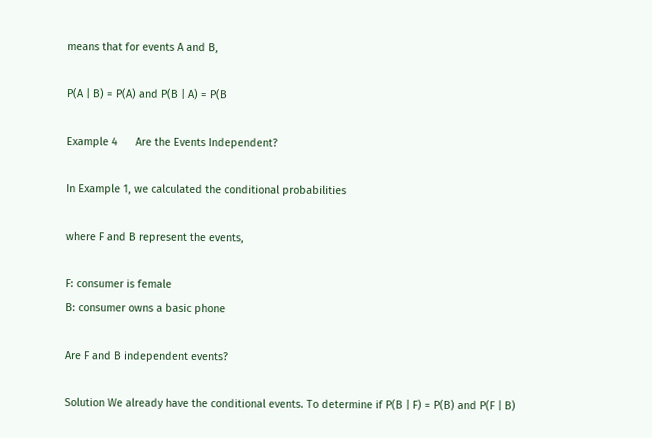means that for events A and B,

P(A | B) = P(A) and P(B | A) = P(B

Example 4      Are the Events Independent?

In Example 1, we calculated the conditional probabilities

where F and B represent the events,

F: consumer is female
B: consumer owns a basic phone

Are F and B independent events?

Solution We already have the conditional events. To determine if P(B | F) = P(B) and P(F | B)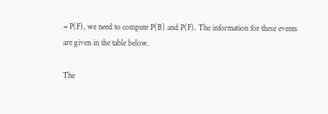= P(F), we need to compute P(B) and P(F). The information for these events are given in the table below.

The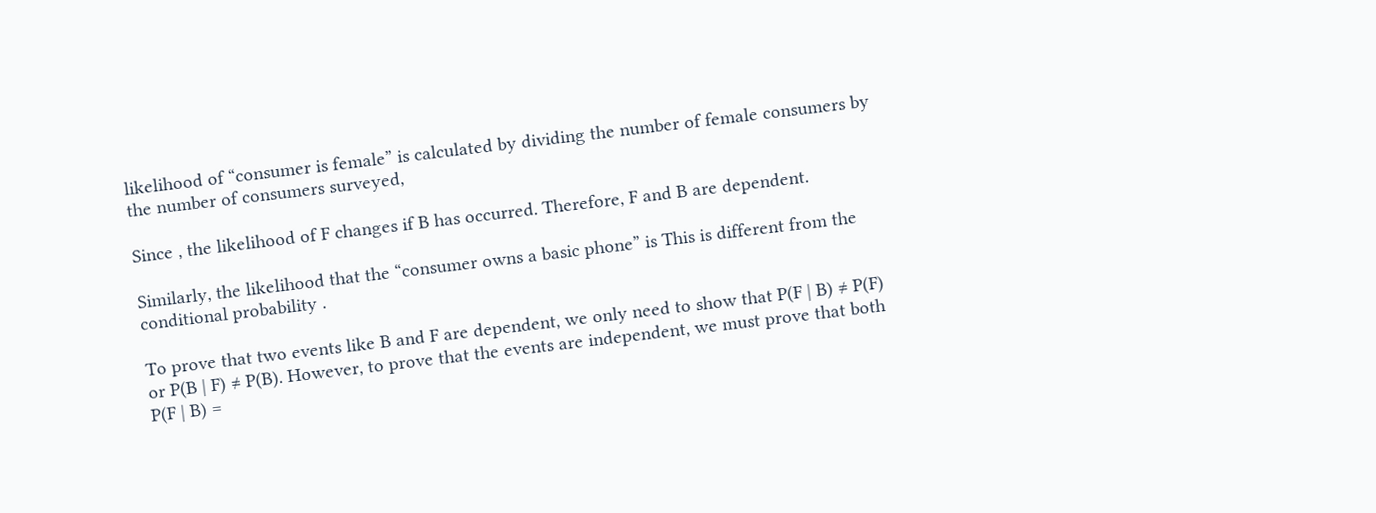likelihood of “consumer is female” is calculated by dividing the number of female consumers by the number of consumers surveyed,

Since , the likelihood of F changes if B has occurred. Therefore, F and B are dependent.

Similarly, the likelihood that the “consumer owns a basic phone” is This is different from the conditional probability .

To prove that two events like B and F are dependent, we only need to show that P(F | B) ≠ P(F) or P(B | F) ≠ P(B). However, to prove that the events are independent, we must prove that both P(F | B) =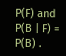P(F) and P(B | F) = P(B) .